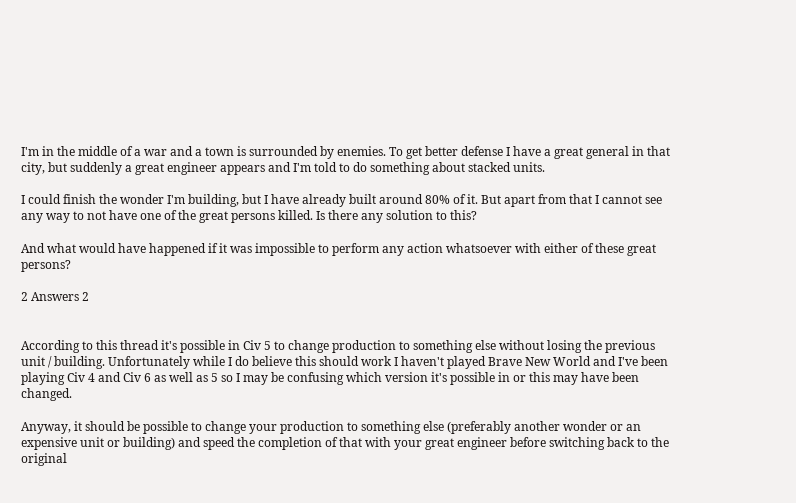I'm in the middle of a war and a town is surrounded by enemies. To get better defense I have a great general in that city, but suddenly a great engineer appears and I'm told to do something about stacked units.

I could finish the wonder I'm building, but I have already built around 80% of it. But apart from that I cannot see any way to not have one of the great persons killed. Is there any solution to this?

And what would have happened if it was impossible to perform any action whatsoever with either of these great persons?

2 Answers 2


According to this thread it's possible in Civ 5 to change production to something else without losing the previous unit / building. Unfortunately while I do believe this should work I haven't played Brave New World and I've been playing Civ 4 and Civ 6 as well as 5 so I may be confusing which version it's possible in or this may have been changed.

Anyway, it should be possible to change your production to something else (preferably another wonder or an expensive unit or building) and speed the completion of that with your great engineer before switching back to the original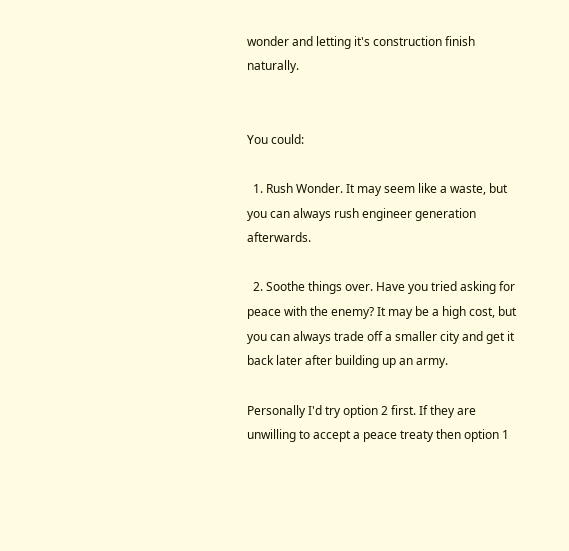wonder and letting it's construction finish naturally.


You could:

  1. Rush Wonder. It may seem like a waste, but you can always rush engineer generation afterwards.

  2. Soothe things over. Have you tried asking for peace with the enemy? It may be a high cost, but you can always trade off a smaller city and get it back later after building up an army.

Personally I'd try option 2 first. If they are unwilling to accept a peace treaty then option 1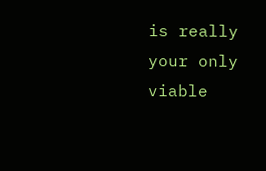is really your only viable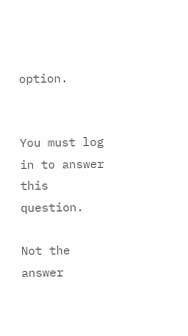option.


You must log in to answer this question.

Not the answer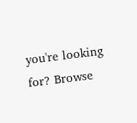you're looking for? Browse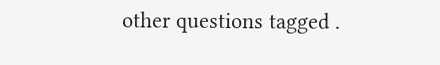other questions tagged .